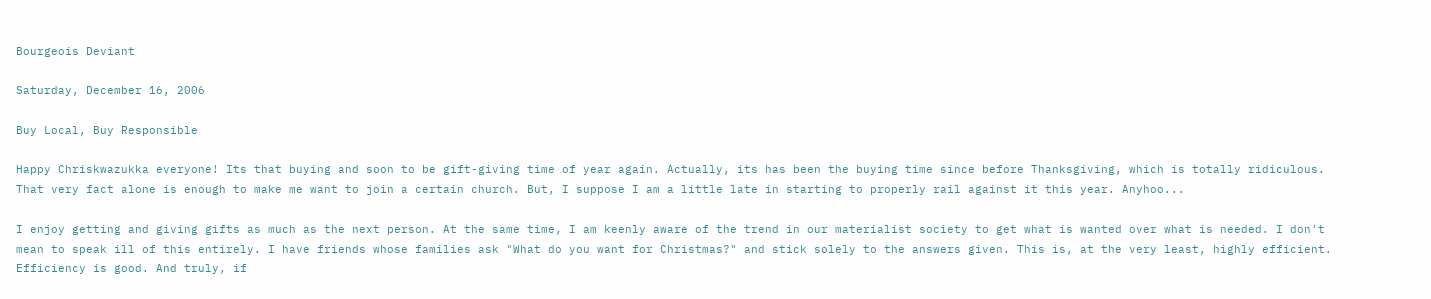Bourgeois Deviant

Saturday, December 16, 2006

Buy Local, Buy Responsible

Happy Chriskwazukka everyone! Its that buying and soon to be gift-giving time of year again. Actually, its has been the buying time since before Thanksgiving, which is totally ridiculous. That very fact alone is enough to make me want to join a certain church. But, I suppose I am a little late in starting to properly rail against it this year. Anyhoo...

I enjoy getting and giving gifts as much as the next person. At the same time, I am keenly aware of the trend in our materialist society to get what is wanted over what is needed. I don't mean to speak ill of this entirely. I have friends whose families ask "What do you want for Christmas?" and stick solely to the answers given. This is, at the very least, highly efficient. Efficiency is good. And truly, if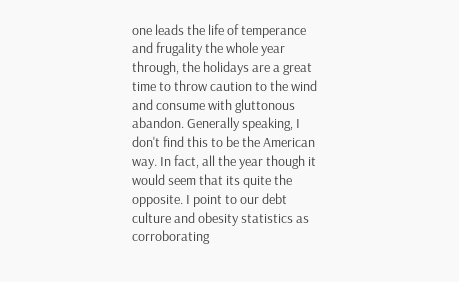one leads the life of temperance and frugality the whole year through, the holidays are a great time to throw caution to the wind and consume with gluttonous abandon. Generally speaking, I don't find this to be the American way. In fact, all the year though it would seem that its quite the opposite. I point to our debt culture and obesity statistics as corroborating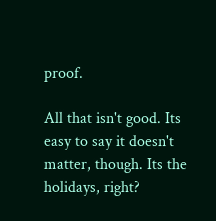proof.

All that isn't good. Its easy to say it doesn't matter, though. Its the holidays, right?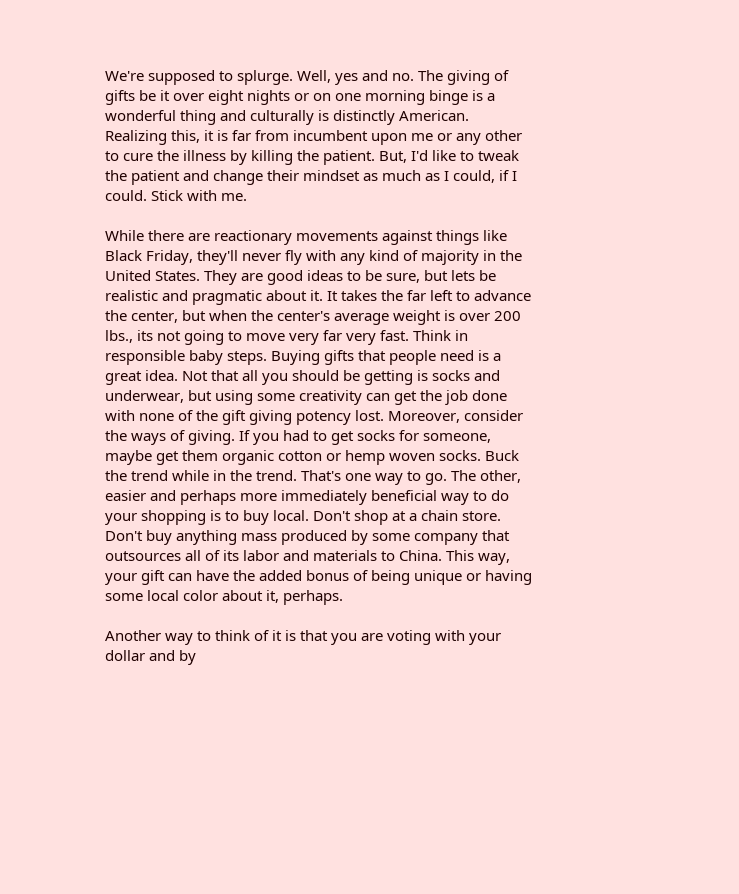We're supposed to splurge. Well, yes and no. The giving of gifts be it over eight nights or on one morning binge is a wonderful thing and culturally is distinctly American. Realizing this, it is far from incumbent upon me or any other to cure the illness by killing the patient. But, I'd like to tweak the patient and change their mindset as much as I could, if I could. Stick with me.

While there are reactionary movements against things like Black Friday, they'll never fly with any kind of majority in the United States. They are good ideas to be sure, but lets be realistic and pragmatic about it. It takes the far left to advance the center, but when the center's average weight is over 200 lbs., its not going to move very far very fast. Think in responsible baby steps. Buying gifts that people need is a great idea. Not that all you should be getting is socks and underwear, but using some creativity can get the job done with none of the gift giving potency lost. Moreover, consider the ways of giving. If you had to get socks for someone, maybe get them organic cotton or hemp woven socks. Buck the trend while in the trend. That's one way to go. The other, easier and perhaps more immediately beneficial way to do your shopping is to buy local. Don't shop at a chain store. Don't buy anything mass produced by some company that outsources all of its labor and materials to China. This way, your gift can have the added bonus of being unique or having some local color about it, perhaps.

Another way to think of it is that you are voting with your dollar and by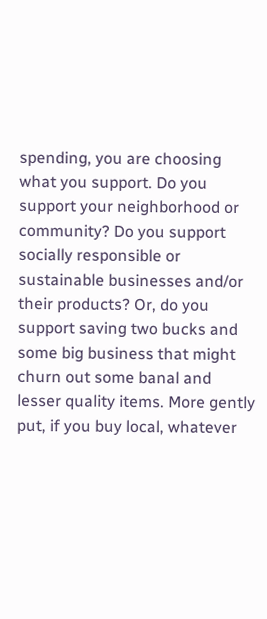spending, you are choosing what you support. Do you support your neighborhood or community? Do you support socially responsible or sustainable businesses and/or their products? Or, do you support saving two bucks and some big business that might churn out some banal and lesser quality items. More gently put, if you buy local, whatever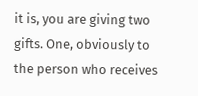it is, you are giving two gifts. One, obviously to the person who receives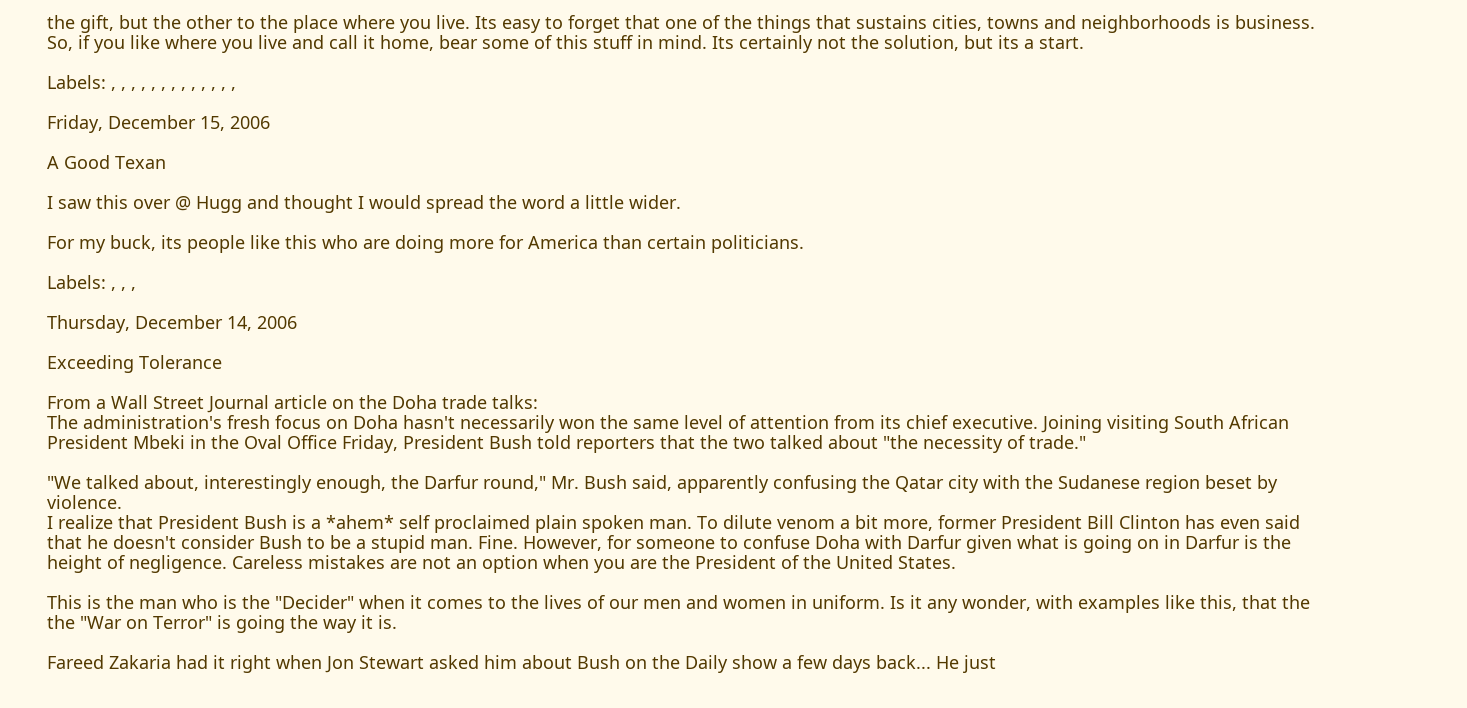the gift, but the other to the place where you live. Its easy to forget that one of the things that sustains cities, towns and neighborhoods is business. So, if you like where you live and call it home, bear some of this stuff in mind. Its certainly not the solution, but its a start.

Labels: , , , , , , , , , , , , ,

Friday, December 15, 2006

A Good Texan

I saw this over @ Hugg and thought I would spread the word a little wider.

For my buck, its people like this who are doing more for America than certain politicians.

Labels: , , ,

Thursday, December 14, 2006

Exceeding Tolerance

From a Wall Street Journal article on the Doha trade talks:
The administration's fresh focus on Doha hasn't necessarily won the same level of attention from its chief executive. Joining visiting South African President Mbeki in the Oval Office Friday, President Bush told reporters that the two talked about "the necessity of trade."

"We talked about, interestingly enough, the Darfur round," Mr. Bush said, apparently confusing the Qatar city with the Sudanese region beset by violence.
I realize that President Bush is a *ahem* self proclaimed plain spoken man. To dilute venom a bit more, former President Bill Clinton has even said that he doesn't consider Bush to be a stupid man. Fine. However, for someone to confuse Doha with Darfur given what is going on in Darfur is the height of negligence. Careless mistakes are not an option when you are the President of the United States.

This is the man who is the "Decider" when it comes to the lives of our men and women in uniform. Is it any wonder, with examples like this, that the the "War on Terror" is going the way it is.

Fareed Zakaria had it right when Jon Stewart asked him about Bush on the Daily show a few days back... He just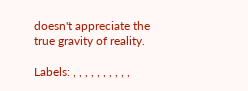doesn't appreciate the true gravity of reality.

Labels: , , , , , , , , , ,